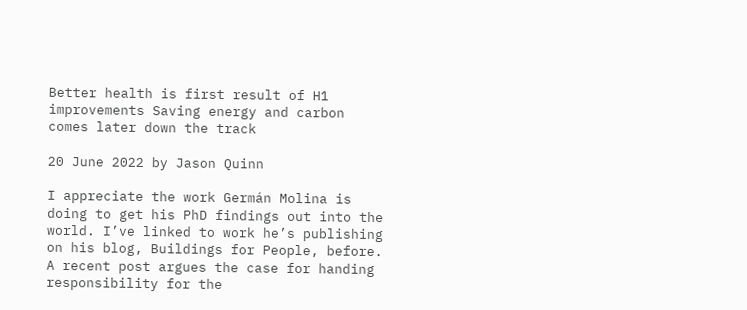Better health is first result of H1 improvements Saving energy and carbon comes later down the track

20 June 2022 by Jason Quinn

I appreciate the work Germán Molina is doing to get his PhD findings out into the world. I’ve linked to work he’s publishing on his blog, Buildings for People, before. A recent post argues the case for handing responsibility for the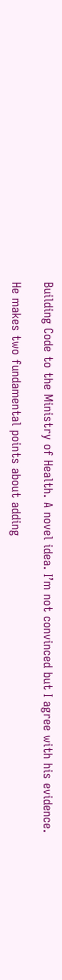Building Code to the Ministry of Health. A novel idea. I’m not convinced but I agree with his evidence.

He makes two fundamental points about adding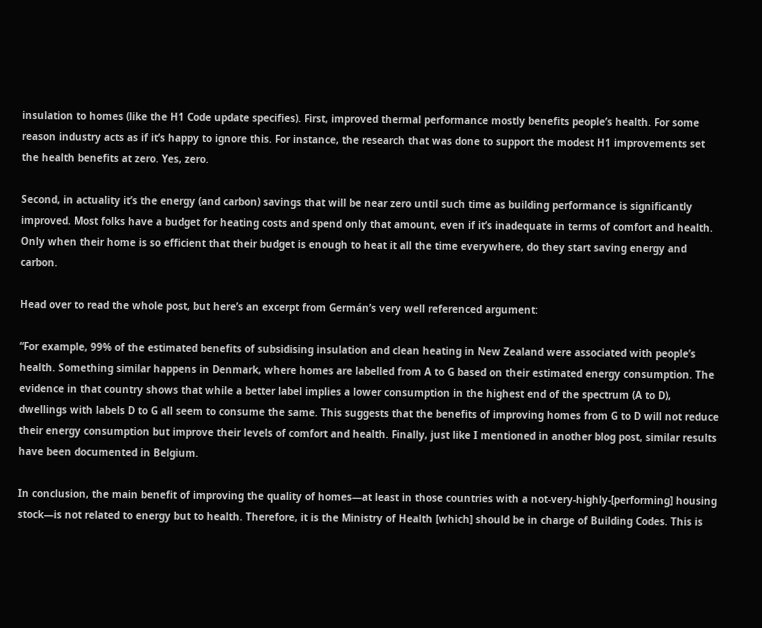insulation to homes (like the H1 Code update specifies). First, improved thermal performance mostly benefits people’s health. For some reason industry acts as if it’s happy to ignore this. For instance, the research that was done to support the modest H1 improvements set the health benefits at zero. Yes, zero.

Second, in actuality it’s the energy (and carbon) savings that will be near zero until such time as building performance is significantly improved. Most folks have a budget for heating costs and spend only that amount, even if it’s inadequate in terms of comfort and health. Only when their home is so efficient that their budget is enough to heat it all the time everywhere, do they start saving energy and carbon.

Head over to read the whole post, but here’s an excerpt from Germán’s very well referenced argument:

“For example, 99% of the estimated benefits of subsidising insulation and clean heating in New Zealand were associated with people’s health. Something similar happens in Denmark, where homes are labelled from A to G based on their estimated energy consumption. The evidence in that country shows that while a better label implies a lower consumption in the highest end of the spectrum (A to D), dwellings with labels D to G all seem to consume the same. This suggests that the benefits of improving homes from G to D will not reduce their energy consumption but improve their levels of comfort and health. Finally, just like I mentioned in another blog post, similar results have been documented in Belgium.

In conclusion, the main benefit of improving the quality of homes—at least in those countries with a not-very-highly-[performing] housing stock—is not related to energy but to health. Therefore, it is the Ministry of Health [which] should be in charge of Building Codes. This is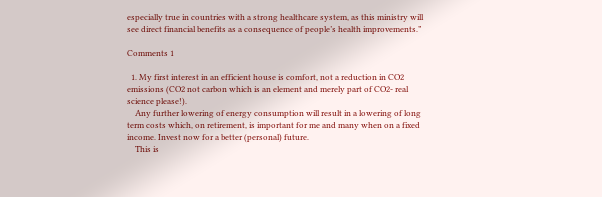especially true in countries with a strong healthcare system, as this ministry will see direct financial benefits as a consequence of people’s health improvements.”

Comments 1

  1. My first interest in an efficient house is comfort, not a reduction in CO2 emissions (CO2 not carbon which is an element and merely part of CO2- real science please!).
    Any further lowering of energy consumption will result in a lowering of long term costs which, on retirement, is important for me and many when on a fixed income. Invest now for a better (personal) future.
    This is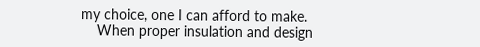my choice, one I can afford to make.
    When proper insulation and design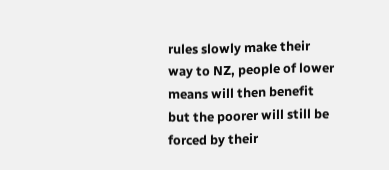rules slowly make their way to NZ, people of lower means will then benefit but the poorer will still be forced by their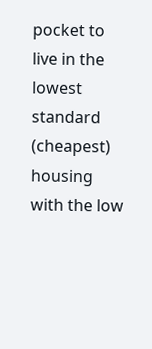pocket to live in the lowest standard (cheapest) housing with the low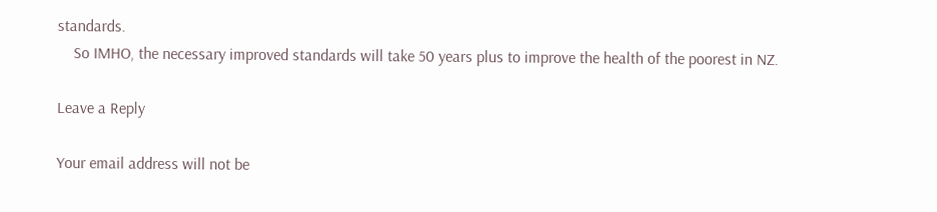standards.
    So IMHO, the necessary improved standards will take 50 years plus to improve the health of the poorest in NZ.

Leave a Reply

Your email address will not be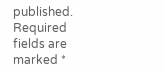published. Required fields are marked *